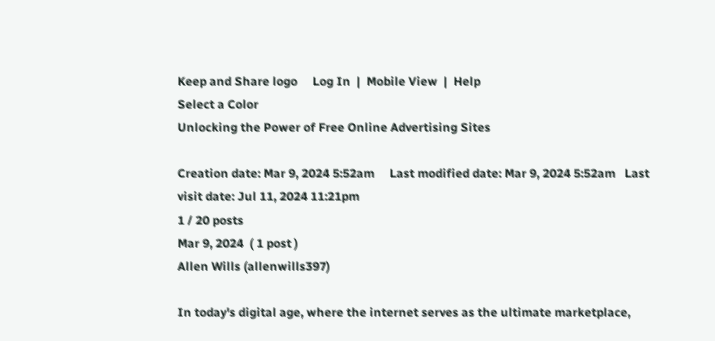Keep and Share logo     Log In  |  Mobile View  |  Help
Select a Color
Unlocking the Power of Free Online Advertising Sites

Creation date: Mar 9, 2024 5:52am     Last modified date: Mar 9, 2024 5:52am   Last visit date: Jul 11, 2024 11:21pm
1 / 20 posts
Mar 9, 2024  ( 1 post )
Allen Wills (allenwills397)

In today's digital age, where the internet serves as the ultimate marketplace,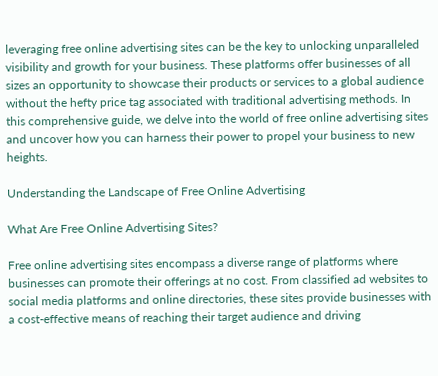leveraging free online advertising sites can be the key to unlocking unparalleled visibility and growth for your business. These platforms offer businesses of all sizes an opportunity to showcase their products or services to a global audience without the hefty price tag associated with traditional advertising methods. In this comprehensive guide, we delve into the world of free online advertising sites and uncover how you can harness their power to propel your business to new heights.

Understanding the Landscape of Free Online Advertising

What Are Free Online Advertising Sites?

Free online advertising sites encompass a diverse range of platforms where businesses can promote their offerings at no cost. From classified ad websites to social media platforms and online directories, these sites provide businesses with a cost-effective means of reaching their target audience and driving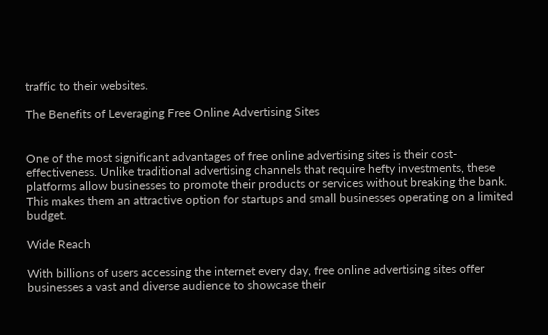traffic to their websites.

The Benefits of Leveraging Free Online Advertising Sites


One of the most significant advantages of free online advertising sites is their cost-effectiveness. Unlike traditional advertising channels that require hefty investments, these platforms allow businesses to promote their products or services without breaking the bank. This makes them an attractive option for startups and small businesses operating on a limited budget.

Wide Reach

With billions of users accessing the internet every day, free online advertising sites offer businesses a vast and diverse audience to showcase their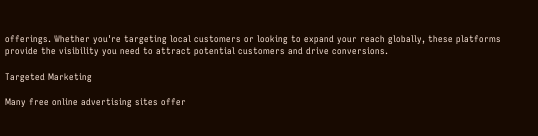offerings. Whether you're targeting local customers or looking to expand your reach globally, these platforms provide the visibility you need to attract potential customers and drive conversions.

Targeted Marketing

Many free online advertising sites offer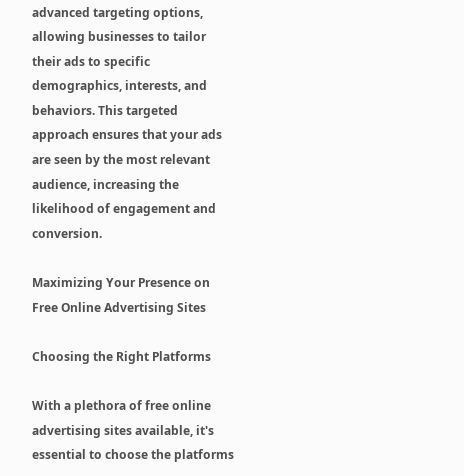advanced targeting options, allowing businesses to tailor their ads to specific demographics, interests, and behaviors. This targeted approach ensures that your ads are seen by the most relevant audience, increasing the likelihood of engagement and conversion.

Maximizing Your Presence on Free Online Advertising Sites

Choosing the Right Platforms

With a plethora of free online advertising sites available, it's essential to choose the platforms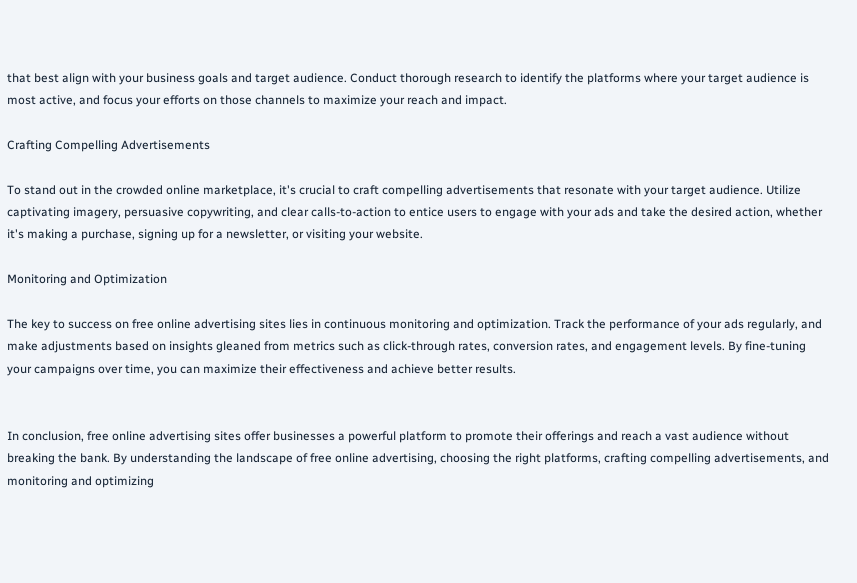that best align with your business goals and target audience. Conduct thorough research to identify the platforms where your target audience is most active, and focus your efforts on those channels to maximize your reach and impact.

Crafting Compelling Advertisements

To stand out in the crowded online marketplace, it's crucial to craft compelling advertisements that resonate with your target audience. Utilize captivating imagery, persuasive copywriting, and clear calls-to-action to entice users to engage with your ads and take the desired action, whether it's making a purchase, signing up for a newsletter, or visiting your website.

Monitoring and Optimization

The key to success on free online advertising sites lies in continuous monitoring and optimization. Track the performance of your ads regularly, and make adjustments based on insights gleaned from metrics such as click-through rates, conversion rates, and engagement levels. By fine-tuning your campaigns over time, you can maximize their effectiveness and achieve better results.


In conclusion, free online advertising sites offer businesses a powerful platform to promote their offerings and reach a vast audience without breaking the bank. By understanding the landscape of free online advertising, choosing the right platforms, crafting compelling advertisements, and monitoring and optimizing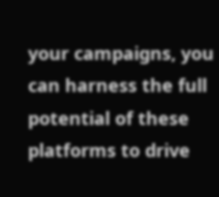your campaigns, you can harness the full potential of these platforms to drive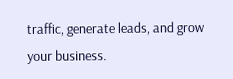traffic, generate leads, and grow your business.